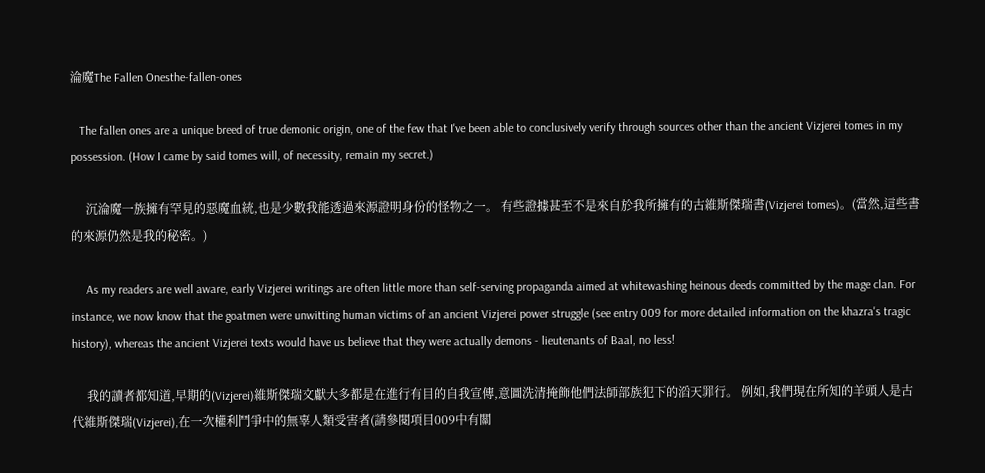淪魔The Fallen Onesthe-fallen-ones

   The fallen ones are a unique breed of true demonic origin, one of the few that I've been able to conclusively verify through sources other than the ancient Vizjerei tomes in my possession. (How I came by said tomes will, of necessity, remain my secret.)

     沉淪魔一族擁有罕見的惡魔血統,也是少數我能透過來源證明身份的怪物之一。 有些證據甚至不是來自於我所擁有的古維斯傑瑞書(Vizjerei tomes)。(當然,這些書的來源仍然是我的秘密。)

     As my readers are well aware, early Vizjerei writings are often little more than self-serving propaganda aimed at whitewashing heinous deeds committed by the mage clan. For instance, we now know that the goatmen were unwitting human victims of an ancient Vizjerei power struggle (see entry 009 for more detailed information on the khazra's tragic history), whereas the ancient Vizjerei texts would have us believe that they were actually demons - lieutenants of Baal, no less!

     我的讀者都知道,早期的(Vizjerei)維斯傑瑞文獻大多都是在進行有目的自我宣傳,意圖洗清掩飾他們法師部族犯下的滔天罪行。 例如,我們現在所知的羊頭人是古代維斯傑瑞(Vizjerei),在一次權利鬥爭中的無辜人類受害者(請參閱項目009中有關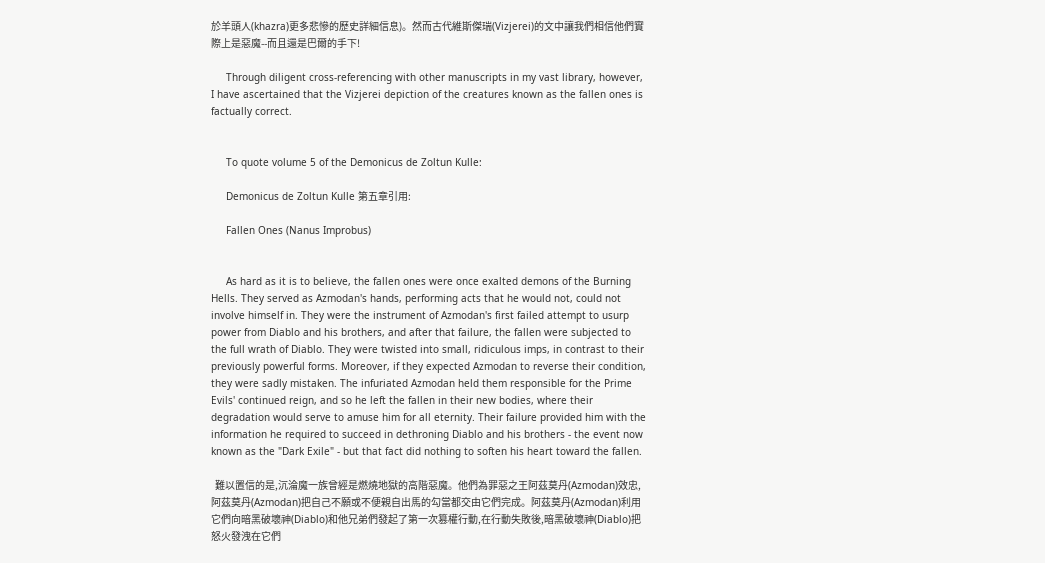於羊頭人(khazra)更多悲慘的歷史詳細信息)。然而古代維斯傑瑞(Vizjerei)的文中讓我們相信他們實際上是惡魔--而且還是巴爾的手下!

     Through diligent cross-referencing with other manuscripts in my vast library, however, I have ascertained that the Vizjerei depiction of the creatures known as the fallen ones is factually correct.


     To quote volume 5 of the Demonicus de Zoltun Kulle:

     Demonicus de Zoltun Kulle 第五章引用:

     Fallen Ones (Nanus Improbus)


     As hard as it is to believe, the fallen ones were once exalted demons of the Burning Hells. They served as Azmodan's hands, performing acts that he would not, could not involve himself in. They were the instrument of Azmodan's first failed attempt to usurp power from Diablo and his brothers, and after that failure, the fallen were subjected to the full wrath of Diablo. They were twisted into small, ridiculous imps, in contrast to their previously powerful forms. Moreover, if they expected Azmodan to reverse their condition, they were sadly mistaken. The infuriated Azmodan held them responsible for the Prime Evils' continued reign, and so he left the fallen in their new bodies, where their degradation would serve to amuse him for all eternity. Their failure provided him with the information he required to succeed in dethroning Diablo and his brothers - the event now known as the "Dark Exile" - but that fact did nothing to soften his heart toward the fallen.

  難以置信的是,沉淪魔一族曾經是燃燒地獄的高階惡魔。他們為罪惡之王阿茲莫丹(Azmodan)效忠,阿茲莫丹(Azmodan)把自己不願或不便親自出馬的勾當都交由它們完成。阿茲莫丹(Azmodan)利用它們向暗黑破壞神(Diablo)和他兄弟們發起了第一次篡權行動,在行動失敗後,暗黑破壞神(Diablo)把怒火發洩在它們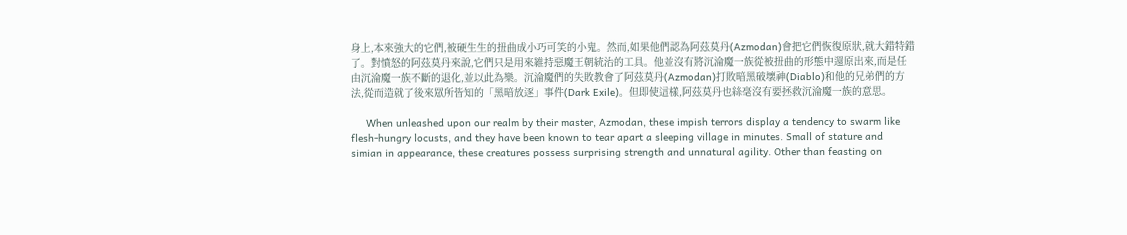身上,本來強大的它們,被硬生生的扭曲成小巧可笑的小鬼。然而,如果他們認為阿茲莫丹(Azmodan)會把它們恢復原狀,就大錯特錯了。對憤怒的阿茲莫丹來說,它們只是用來維持惡魔王朝統治的工具。他並沒有將沉淪魔一族從被扭曲的形態中還原出來,而是任由沉淪魔一族不斷的退化,並以此為樂。沉淪魔們的失敗教會了阿茲莫丹(Azmodan)打敗暗黑破壞神(Diablo)和他的兄弟們的方法,從而造就了後來眾所皆知的「黑暗放逐」事件(Dark Exile)。但即使這樣,阿茲莫丹也絲毫沒有要拯救沉淪魔一族的意思。

     When unleashed upon our realm by their master, Azmodan, these impish terrors display a tendency to swarm like flesh-hungry locusts, and they have been known to tear apart a sleeping village in minutes. Small of stature and simian in appearance, these creatures possess surprising strength and unnatural agility. Other than feasting on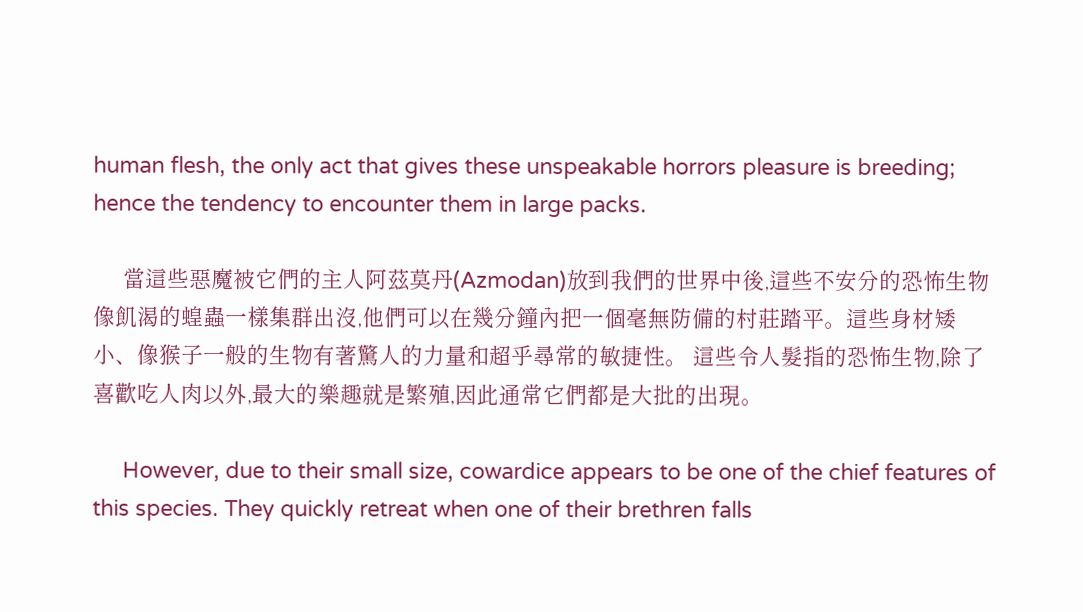human flesh, the only act that gives these unspeakable horrors pleasure is breeding; hence the tendency to encounter them in large packs.

     當這些惡魔被它們的主人阿茲莫丹(Azmodan)放到我們的世界中後,這些不安分的恐怖生物像飢渴的蝗蟲一樣集群出沒,他們可以在幾分鐘內把一個毫無防備的村莊踏平。這些身材矮小、像猴子一般的生物有著驚人的力量和超乎尋常的敏捷性。 這些令人髮指的恐怖生物,除了喜歡吃人肉以外,最大的樂趣就是繁殖,因此通常它們都是大批的出現。

     However, due to their small size, cowardice appears to be one of the chief features of this species. They quickly retreat when one of their brethren falls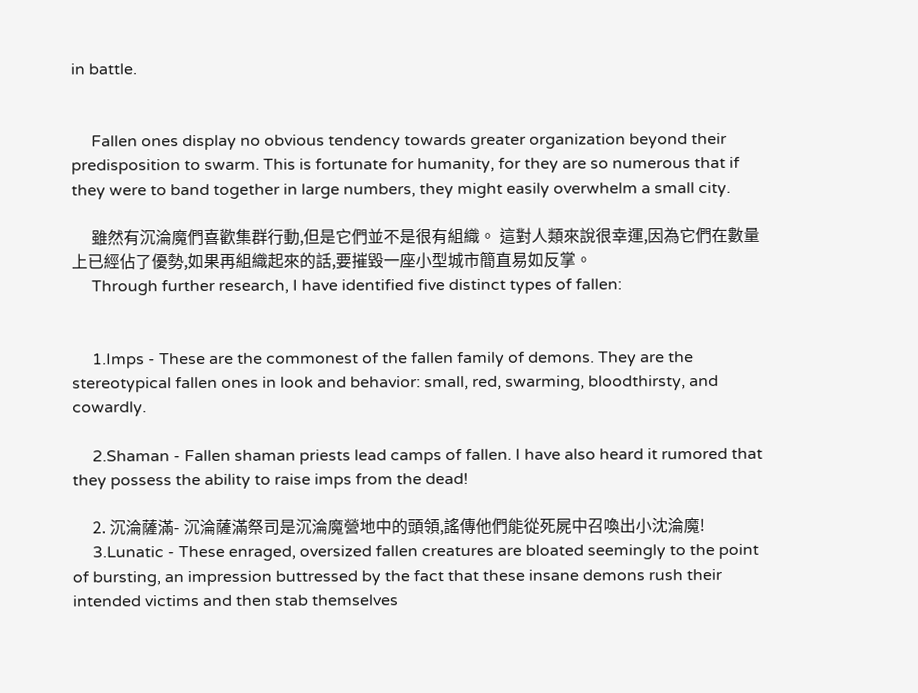in battle.


     Fallen ones display no obvious tendency towards greater organization beyond their predisposition to swarm. This is fortunate for humanity, for they are so numerous that if they were to band together in large numbers, they might easily overwhelm a small city.

     雖然有沉淪魔們喜歡集群行動,但是它們並不是很有組織。 這對人類來說很幸運,因為它們在數量上已經佔了優勢,如果再組織起來的話,要摧毀一座小型城市簡直易如反掌。
     Through further research, I have identified five distinct types of fallen:


     1.Imps - These are the commonest of the fallen family of demons. They are the stereotypical fallen ones in look and behavior: small, red, swarming, bloodthirsty, and cowardly.

     2.Shaman - Fallen shaman priests lead camps of fallen. I have also heard it rumored that they possess the ability to raise imps from the dead!

     2. 沉淪薩滿- 沉淪薩滿祭司是沉淪魔營地中的頭領,謠傳他們能從死屍中召喚出小沈淪魔!
     3.Lunatic - These enraged, oversized fallen creatures are bloated seemingly to the point of bursting, an impression buttressed by the fact that these insane demons rush their intended victims and then stab themselves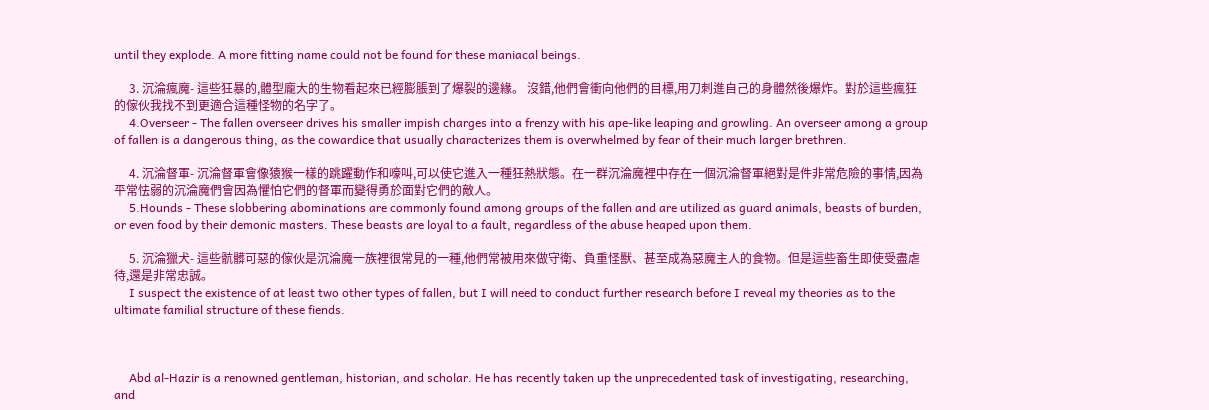until they explode. A more fitting name could not be found for these maniacal beings.

     3. 沉淪瘋魔- 這些狂暴的,體型龐大的生物看起來已經膨脹到了爆裂的邊緣。 沒錯,他們會衝向他們的目標,用刀刺進自己的身體然後爆炸。對於這些瘋狂的傢伙我找不到更適合這種怪物的名字了。
     4.Overseer - The fallen overseer drives his smaller impish charges into a frenzy with his ape-like leaping and growling. An overseer among a group of fallen is a dangerous thing, as the cowardice that usually characterizes them is overwhelmed by fear of their much larger brethren.

     4. 沉淪督軍- 沉淪督軍會像猿猴一樣的跳躍動作和嚎叫,可以使它進入一種狂熱狀態。在一群沉淪魔裡中存在一個沉淪督軍絕對是件非常危險的事情,因為平常怯弱的沉淪魔們會因為懼怕它們的督軍而變得勇於面對它們的敵人。
     5.Hounds - These slobbering abominations are commonly found among groups of the fallen and are utilized as guard animals, beasts of burden, or even food by their demonic masters. These beasts are loyal to a fault, regardless of the abuse heaped upon them.

     5. 沉淪獵犬- 這些骯髒可惡的傢伙是沉淪魔一族裡很常見的一種,他們常被用來做守衛、負重怪獸、甚至成為惡魔主人的食物。但是這些畜生即使受盡虐待,還是非常忠誠。
     I suspect the existence of at least two other types of fallen, but I will need to conduct further research before I reveal my theories as to the ultimate familial structure of these fiends.



     Abd al-Hazir is a renowned gentleman, historian, and scholar. He has recently taken up the unprecedented task of investigating, researching, and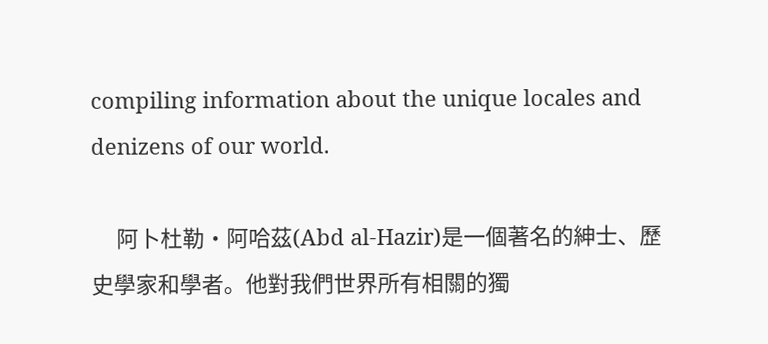compiling information about the unique locales and denizens of our world.

     阿卜杜勒‧阿哈茲(Abd al-Hazir)是一個著名的紳士、歷史學家和學者。他對我們世界所有相關的獨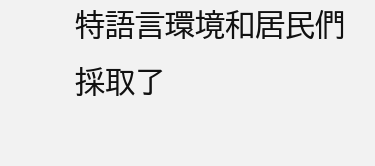特語言環境和居民們採取了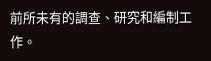前所未有的調查、研究和編制工作。